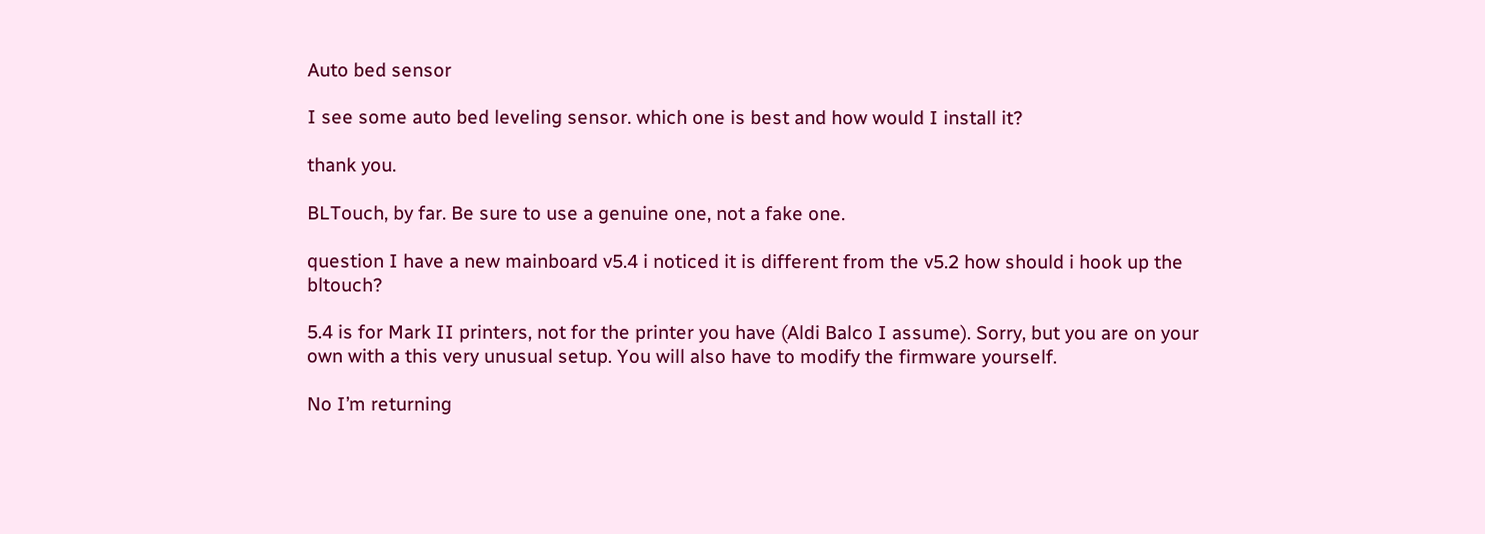Auto bed sensor

I see some auto bed leveling sensor. which one is best and how would I install it?

thank you.

BLTouch, by far. Be sure to use a genuine one, not a fake one.

question I have a new mainboard v5.4 i noticed it is different from the v5.2 how should i hook up the bltouch?

5.4 is for Mark II printers, not for the printer you have (Aldi Balco I assume). Sorry, but you are on your own with a this very unusual setup. You will also have to modify the firmware yourself.

No I’m returning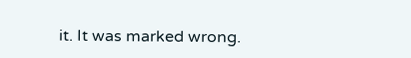it. It was marked wrong.